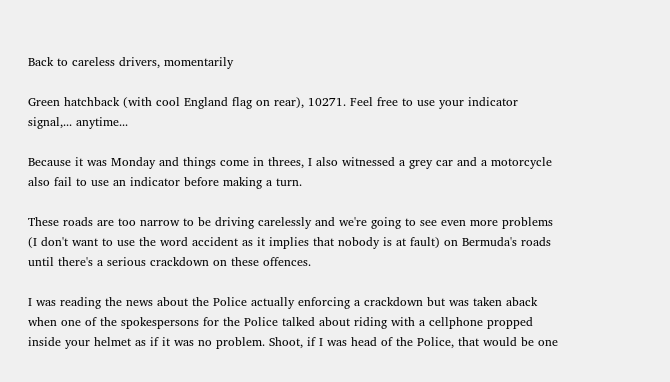Back to careless drivers, momentarily

Green hatchback (with cool England flag on rear), 10271. Feel free to use your indicator signal,... anytime...

Because it was Monday and things come in threes, I also witnessed a grey car and a motorcycle also fail to use an indicator before making a turn.

These roads are too narrow to be driving carelessly and we're going to see even more problems (I don't want to use the word accident as it implies that nobody is at fault) on Bermuda's roads until there's a serious crackdown on these offences.

I was reading the news about the Police actually enforcing a crackdown but was taken aback when one of the spokespersons for the Police talked about riding with a cellphone propped inside your helmet as if it was no problem. Shoot, if I was head of the Police, that would be one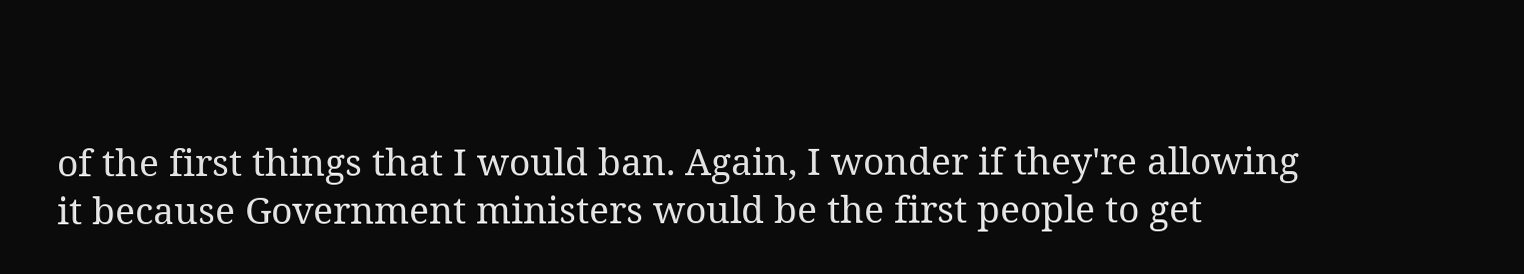of the first things that I would ban. Again, I wonder if they're allowing it because Government ministers would be the first people to get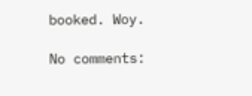booked. Woy.

No comments: